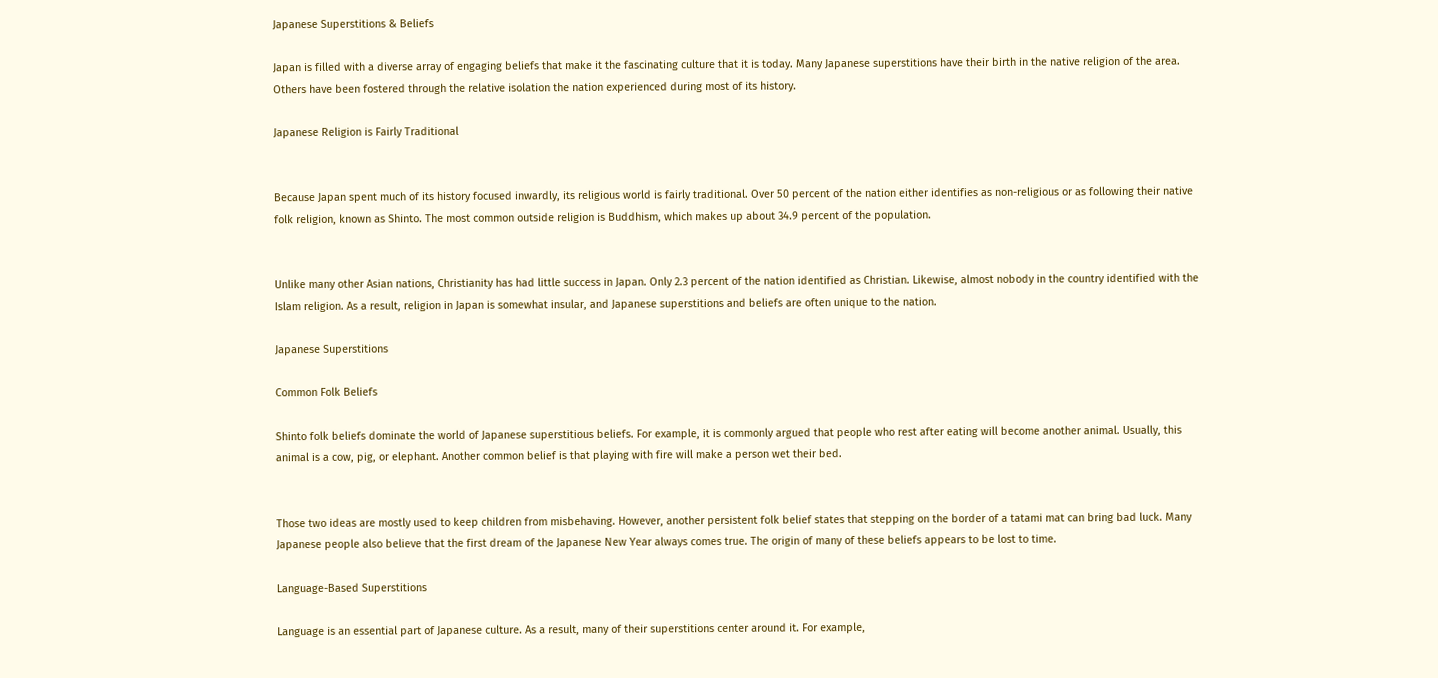Japanese Superstitions & Beliefs

Japan is filled with a diverse array of engaging beliefs that make it the fascinating culture that it is today. Many Japanese superstitions have their birth in the native religion of the area. Others have been fostered through the relative isolation the nation experienced during most of its history.

Japanese Religion is Fairly Traditional


Because Japan spent much of its history focused inwardly, its religious world is fairly traditional. Over 50 percent of the nation either identifies as non-religious or as following their native folk religion, known as Shinto. The most common outside religion is Buddhism, which makes up about 34.9 percent of the population.


Unlike many other Asian nations, Christianity has had little success in Japan. Only 2.3 percent of the nation identified as Christian. Likewise, almost nobody in the country identified with the Islam religion. As a result, religion in Japan is somewhat insular, and Japanese superstitions and beliefs are often unique to the nation.

Japanese Superstitions

Common Folk Beliefs

Shinto folk beliefs dominate the world of Japanese superstitious beliefs. For example, it is commonly argued that people who rest after eating will become another animal. Usually, this animal is a cow, pig, or elephant. Another common belief is that playing with fire will make a person wet their bed.


Those two ideas are mostly used to keep children from misbehaving. However, another persistent folk belief states that stepping on the border of a tatami mat can bring bad luck. Many Japanese people also believe that the first dream of the Japanese New Year always comes true. The origin of many of these beliefs appears to be lost to time.

Language-Based Superstitions

Language is an essential part of Japanese culture. As a result, many of their superstitions center around it. For example,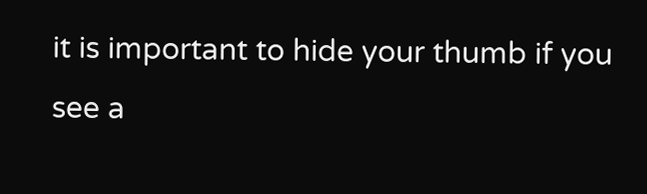it is important to hide your thumb if you see a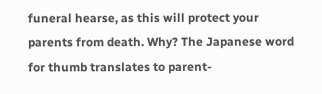funeral hearse, as this will protect your parents from death. Why? The Japanese word for thumb translates to parent-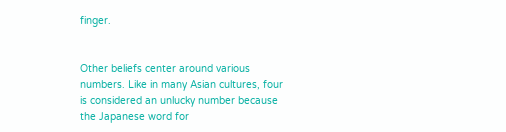finger.


Other beliefs center around various numbers. Like in many Asian cultures, four is considered an unlucky number because the Japanese word for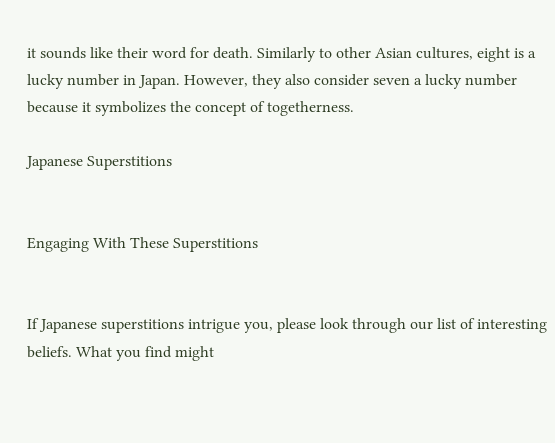it sounds like their word for death. Similarly to other Asian cultures, eight is a lucky number in Japan. However, they also consider seven a lucky number because it symbolizes the concept of togetherness.

Japanese Superstitions


Engaging With These Superstitions


If Japanese superstitions intrigue you, please look through our list of interesting beliefs. What you find might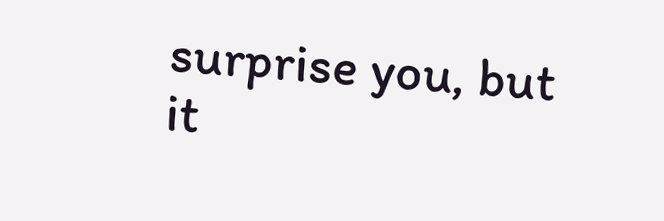surprise you, but it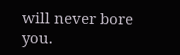will never bore you.